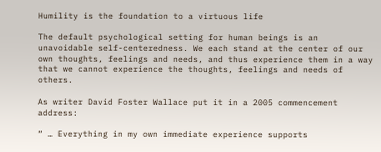Humility is the foundation to a virtuous life

The default psychological setting for human beings is an unavoidable self-centeredness. We each stand at the center of our own thoughts, feelings and needs, and thus experience them in a way that we cannot experience the thoughts, feelings and needs of others.

As writer David Foster Wallace put it in a 2005 commencement address:

“ … Everything in my own immediate experience supports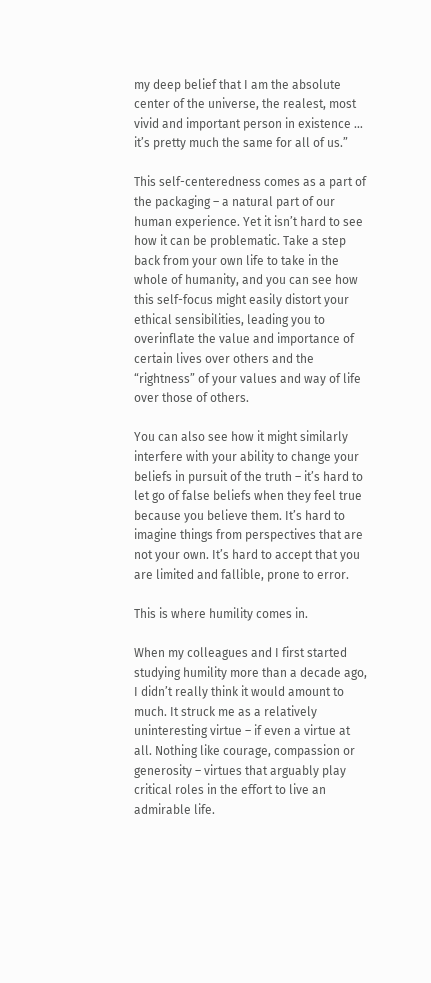my deep belief that I am the absolute center of the universe, the realest, most vivid and important person in existence … it’s pretty much the same for all of us.”

This self-centeredness comes as a part of the packaging – a natural part of our human experience. Yet it isn’t hard to see how it can be problematic. Take a step back from your own life to take in the whole of humanity, and you can see how this self-focus might easily distort your ethical sensibilities, leading you to overinflate the value and importance of certain lives over others and the “rightness” of your values and way of life over those of others.

You can also see how it might similarly interfere with your ability to change your beliefs in pursuit of the truth – it’s hard to let go of false beliefs when they feel true because you believe them. It’s hard to imagine things from perspectives that are not your own. It’s hard to accept that you are limited and fallible, prone to error.

This is where humility comes in.

When my colleagues and I first started studying humility more than a decade ago, I didn’t really think it would amount to much. It struck me as a relatively uninteresting virtue – if even a virtue at all. Nothing like courage, compassion or generosity – virtues that arguably play critical roles in the effort to live an admirable life.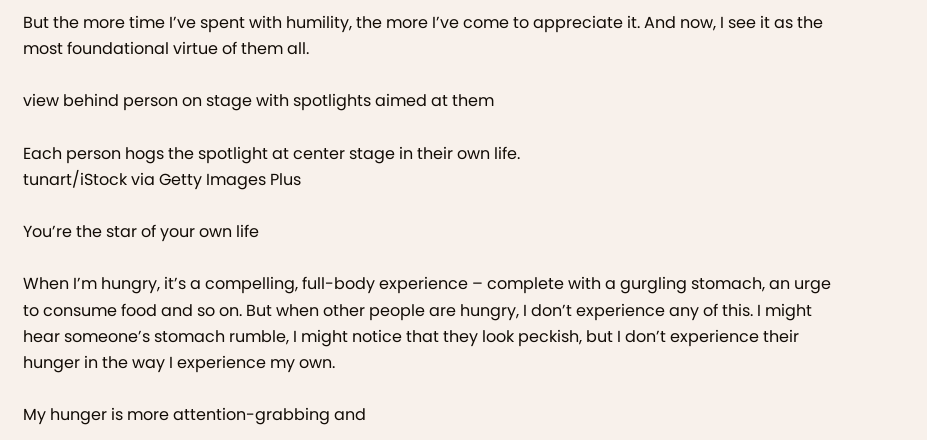But the more time I’ve spent with humility, the more I’ve come to appreciate it. And now, I see it as the most foundational virtue of them all.

view behind person on stage with spotlights aimed at them

Each person hogs the spotlight at center stage in their own life.
tunart/iStock via Getty Images Plus

You’re the star of your own life

When I’m hungry, it’s a compelling, full-body experience – complete with a gurgling stomach, an urge to consume food and so on. But when other people are hungry, I don’t experience any of this. I might hear someone’s stomach rumble, I might notice that they look peckish, but I don’t experience their hunger in the way I experience my own.

My hunger is more attention-grabbing and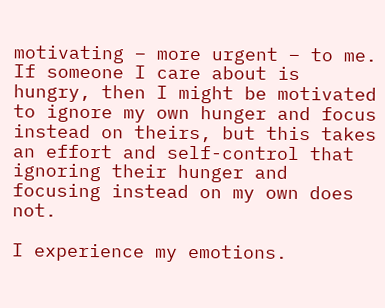motivating – more urgent – to me. If someone I care about is hungry, then I might be motivated to ignore my own hunger and focus instead on theirs, but this takes an effort and self-control that ignoring their hunger and focusing instead on my own does not.

I experience my emotions.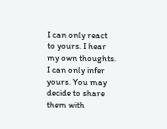I can only react to yours. I hear my own thoughts. I can only infer yours. You may decide to share them with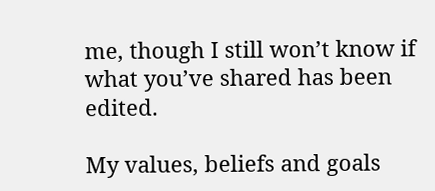me, though I still won’t know if what you’ve shared has been edited.

My values, beliefs and goals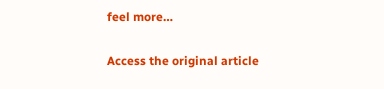feel more…

Access the original article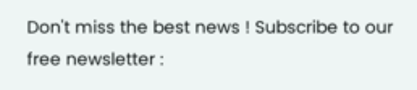Don't miss the best news ! Subscribe to our free newsletter :